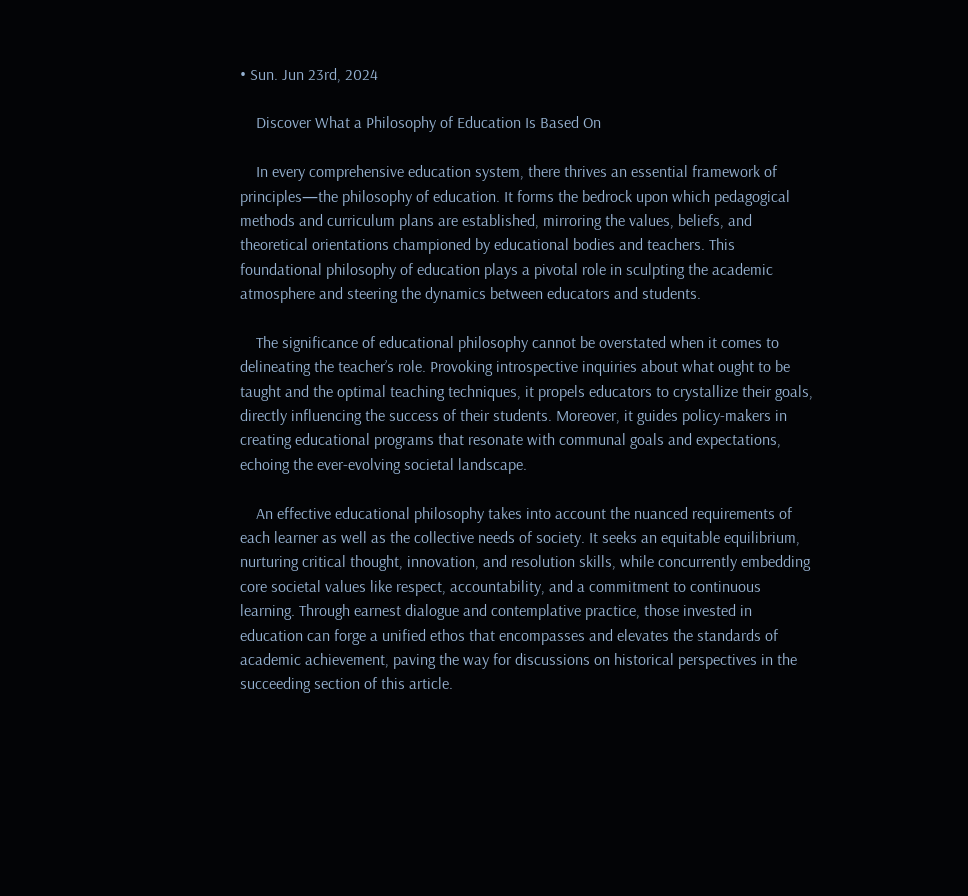• Sun. Jun 23rd, 2024

    Discover What a Philosophy of Education Is Based On

    In every comprehensive education system, there thrives an essential framework of principles—the philosophy of education. It forms the bedrock upon which pedagogical methods and curriculum plans are established, mirroring the values, beliefs, and theoretical orientations championed by educational bodies and teachers. This foundational philosophy of education plays a pivotal role in sculpting the academic atmosphere and steering the dynamics between educators and students.

    The significance of educational philosophy cannot be overstated when it comes to delineating the teacher’s role. Provoking introspective inquiries about what ought to be taught and the optimal teaching techniques, it propels educators to crystallize their goals, directly influencing the success of their students. Moreover, it guides policy-makers in creating educational programs that resonate with communal goals and expectations, echoing the ever-evolving societal landscape.

    An effective educational philosophy takes into account the nuanced requirements of each learner as well as the collective needs of society. It seeks an equitable equilibrium, nurturing critical thought, innovation, and resolution skills, while concurrently embedding core societal values like respect, accountability, and a commitment to continuous learning. Through earnest dialogue and contemplative practice, those invested in education can forge a unified ethos that encompasses and elevates the standards of academic achievement, paving the way for discussions on historical perspectives in the succeeding section of this article.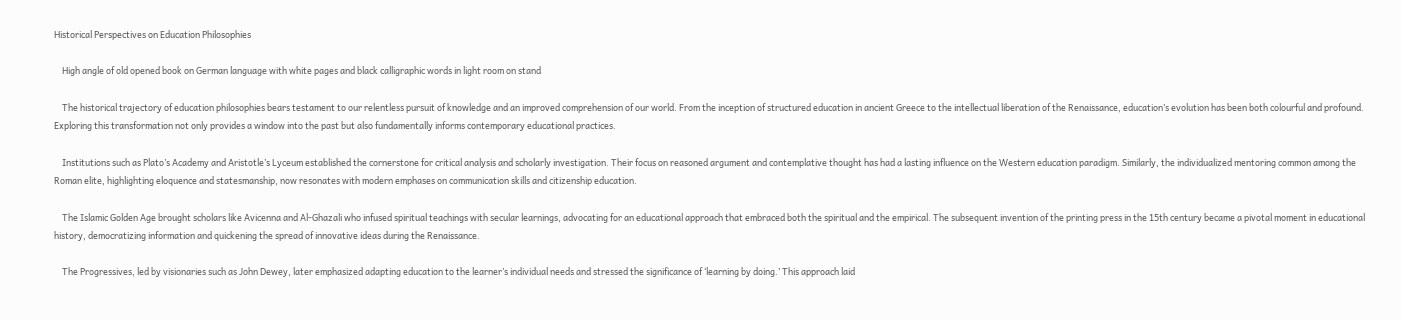Historical Perspectives on Education Philosophies

    High angle of old opened book on German language with white pages and black calligraphic words in light room on stand

    The historical trajectory of education philosophies bears testament to our relentless pursuit of knowledge and an improved comprehension of our world. From the inception of structured education in ancient Greece to the intellectual liberation of the Renaissance, education’s evolution has been both colourful and profound. Exploring this transformation not only provides a window into the past but also fundamentally informs contemporary educational practices.

    Institutions such as Plato’s Academy and Aristotle’s Lyceum established the cornerstone for critical analysis and scholarly investigation. Their focus on reasoned argument and contemplative thought has had a lasting influence on the Western education paradigm. Similarly, the individualized mentoring common among the Roman elite, highlighting eloquence and statesmanship, now resonates with modern emphases on communication skills and citizenship education.

    The Islamic Golden Age brought scholars like Avicenna and Al-Ghazali who infused spiritual teachings with secular learnings, advocating for an educational approach that embraced both the spiritual and the empirical. The subsequent invention of the printing press in the 15th century became a pivotal moment in educational history, democratizing information and quickening the spread of innovative ideas during the Renaissance.

    The Progressives, led by visionaries such as John Dewey, later emphasized adapting education to the learner’s individual needs and stressed the significance of ‘learning by doing.’ This approach laid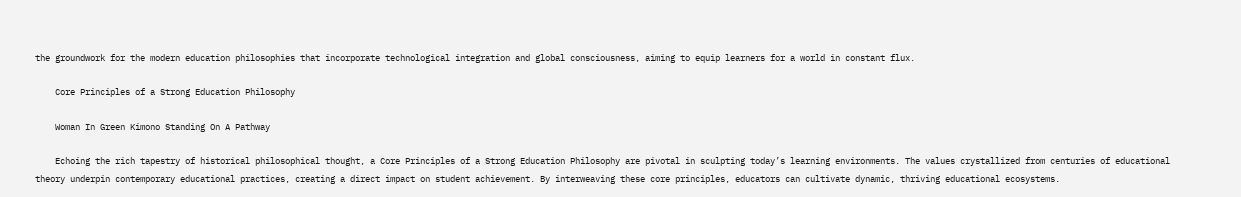the groundwork for the modern education philosophies that incorporate technological integration and global consciousness, aiming to equip learners for a world in constant flux.

    Core Principles of a Strong Education Philosophy

    Woman In Green Kimono Standing On A Pathway

    Echoing the rich tapestry of historical philosophical thought, a Core Principles of a Strong Education Philosophy are pivotal in sculpting today’s learning environments. The values crystallized from centuries of educational theory underpin contemporary educational practices, creating a direct impact on student achievement. By interweaving these core principles, educators can cultivate dynamic, thriving educational ecosystems.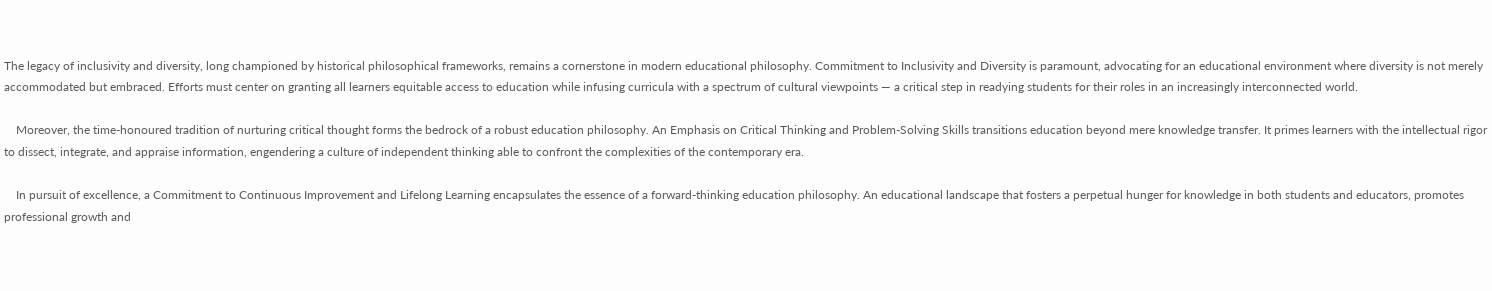The legacy of inclusivity and diversity, long championed by historical philosophical frameworks, remains a cornerstone in modern educational philosophy. Commitment to Inclusivity and Diversity is paramount, advocating for an educational environment where diversity is not merely accommodated but embraced. Efforts must center on granting all learners equitable access to education while infusing curricula with a spectrum of cultural viewpoints — a critical step in readying students for their roles in an increasingly interconnected world.

    Moreover, the time-honoured tradition of nurturing critical thought forms the bedrock of a robust education philosophy. An Emphasis on Critical Thinking and Problem-Solving Skills transitions education beyond mere knowledge transfer. It primes learners with the intellectual rigor to dissect, integrate, and appraise information, engendering a culture of independent thinking able to confront the complexities of the contemporary era.

    In pursuit of excellence, a Commitment to Continuous Improvement and Lifelong Learning encapsulates the essence of a forward-thinking education philosophy. An educational landscape that fosters a perpetual hunger for knowledge in both students and educators, promotes professional growth and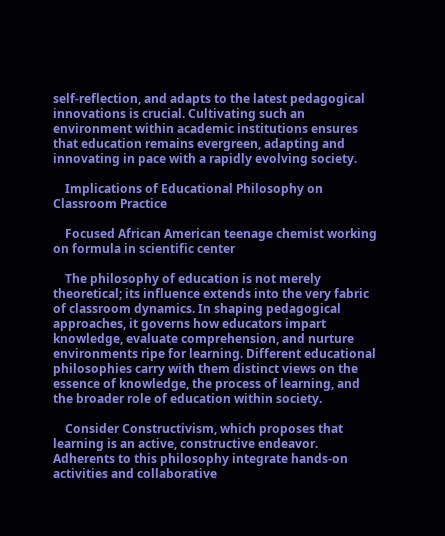self-reflection, and adapts to the latest pedagogical innovations is crucial. Cultivating such an environment within academic institutions ensures that education remains evergreen, adapting and innovating in pace with a rapidly evolving society.

    Implications of Educational Philosophy on Classroom Practice

    Focused African American teenage chemist working on formula in scientific center

    The philosophy of education is not merely theoretical; its influence extends into the very fabric of classroom dynamics. In shaping pedagogical approaches, it governs how educators impart knowledge, evaluate comprehension, and nurture environments ripe for learning. Different educational philosophies carry with them distinct views on the essence of knowledge, the process of learning, and the broader role of education within society.

    Consider Constructivism, which proposes that learning is an active, constructive endeavor. Adherents to this philosophy integrate hands-on activities and collaborative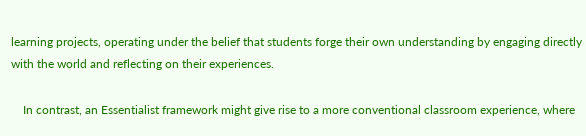learning projects, operating under the belief that students forge their own understanding by engaging directly with the world and reflecting on their experiences.

    In contrast, an Essentialist framework might give rise to a more conventional classroom experience, where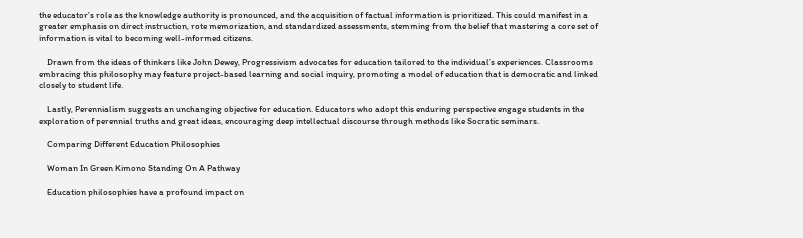the educator’s role as the knowledge authority is pronounced, and the acquisition of factual information is prioritized. This could manifest in a greater emphasis on direct instruction, rote memorization, and standardized assessments, stemming from the belief that mastering a core set of information is vital to becoming well-informed citizens.

    Drawn from the ideas of thinkers like John Dewey, Progressivism advocates for education tailored to the individual’s experiences. Classrooms embracing this philosophy may feature project-based learning and social inquiry, promoting a model of education that is democratic and linked closely to student life.

    Lastly, Perennialism suggests an unchanging objective for education. Educators who adopt this enduring perspective engage students in the exploration of perennial truths and great ideas, encouraging deep intellectual discourse through methods like Socratic seminars.

    Comparing Different Education Philosophies

    Woman In Green Kimono Standing On A Pathway

    Education philosophies have a profound impact on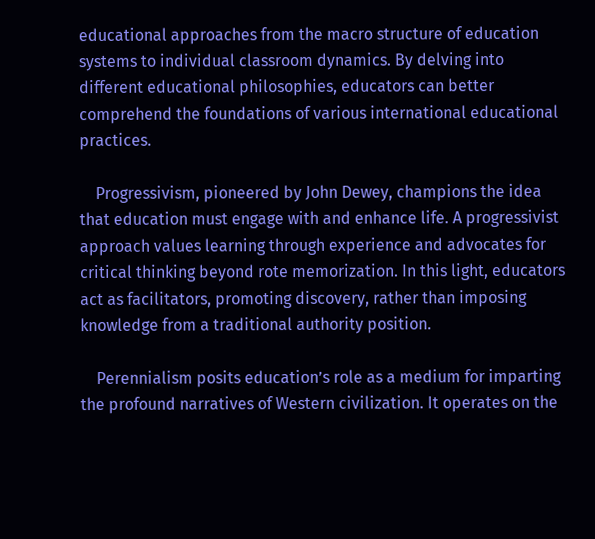educational approaches from the macro structure of education systems to individual classroom dynamics. By delving into different educational philosophies, educators can better comprehend the foundations of various international educational practices.

    Progressivism, pioneered by John Dewey, champions the idea that education must engage with and enhance life. A progressivist approach values learning through experience and advocates for critical thinking beyond rote memorization. In this light, educators act as facilitators, promoting discovery, rather than imposing knowledge from a traditional authority position.

    Perennialism posits education’s role as a medium for imparting the profound narratives of Western civilization. It operates on the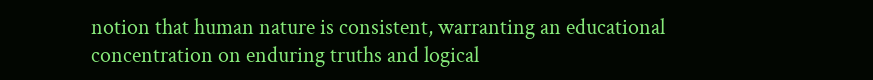notion that human nature is consistent, warranting an educational concentration on enduring truths and logical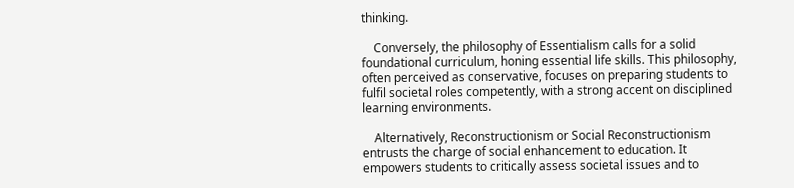thinking.

    Conversely, the philosophy of Essentialism calls for a solid foundational curriculum, honing essential life skills. This philosophy, often perceived as conservative, focuses on preparing students to fulfil societal roles competently, with a strong accent on disciplined learning environments.

    Alternatively, Reconstructionism or Social Reconstructionism entrusts the charge of social enhancement to education. It empowers students to critically assess societal issues and to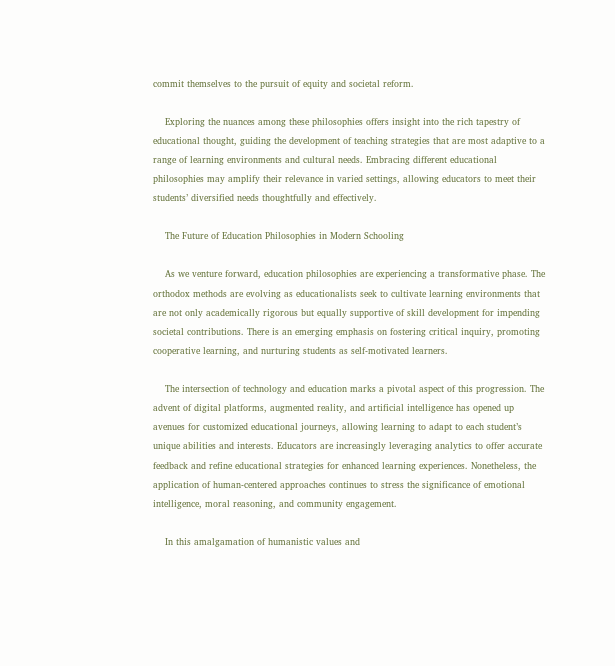commit themselves to the pursuit of equity and societal reform.

    Exploring the nuances among these philosophies offers insight into the rich tapestry of educational thought, guiding the development of teaching strategies that are most adaptive to a range of learning environments and cultural needs. Embracing different educational philosophies may amplify their relevance in varied settings, allowing educators to meet their students’ diversified needs thoughtfully and effectively.

    The Future of Education Philosophies in Modern Schooling

    As we venture forward, education philosophies are experiencing a transformative phase. The orthodox methods are evolving as educationalists seek to cultivate learning environments that are not only academically rigorous but equally supportive of skill development for impending societal contributions. There is an emerging emphasis on fostering critical inquiry, promoting cooperative learning, and nurturing students as self-motivated learners.

    The intersection of technology and education marks a pivotal aspect of this progression. The advent of digital platforms, augmented reality, and artificial intelligence has opened up avenues for customized educational journeys, allowing learning to adapt to each student’s unique abilities and interests. Educators are increasingly leveraging analytics to offer accurate feedback and refine educational strategies for enhanced learning experiences. Nonetheless, the application of human-centered approaches continues to stress the significance of emotional intelligence, moral reasoning, and community engagement.

    In this amalgamation of humanistic values and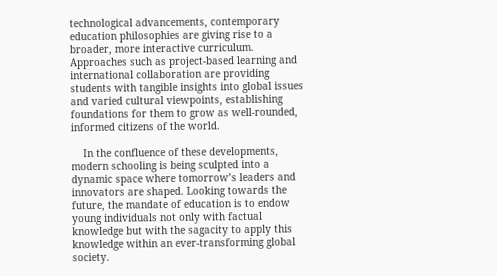technological advancements, contemporary education philosophies are giving rise to a broader, more interactive curriculum. Approaches such as project-based learning and international collaboration are providing students with tangible insights into global issues and varied cultural viewpoints, establishing foundations for them to grow as well-rounded, informed citizens of the world.

    In the confluence of these developments, modern schooling is being sculpted into a dynamic space where tomorrow’s leaders and innovators are shaped. Looking towards the future, the mandate of education is to endow young individuals not only with factual knowledge but with the sagacity to apply this knowledge within an ever-transforming global society.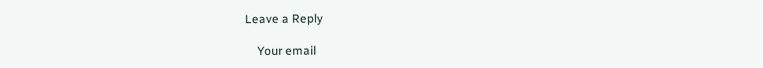Leave a Reply

    Your email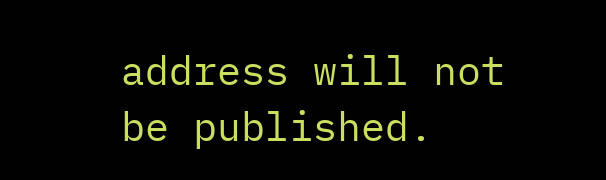address will not be published.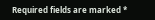Required fields are marked *